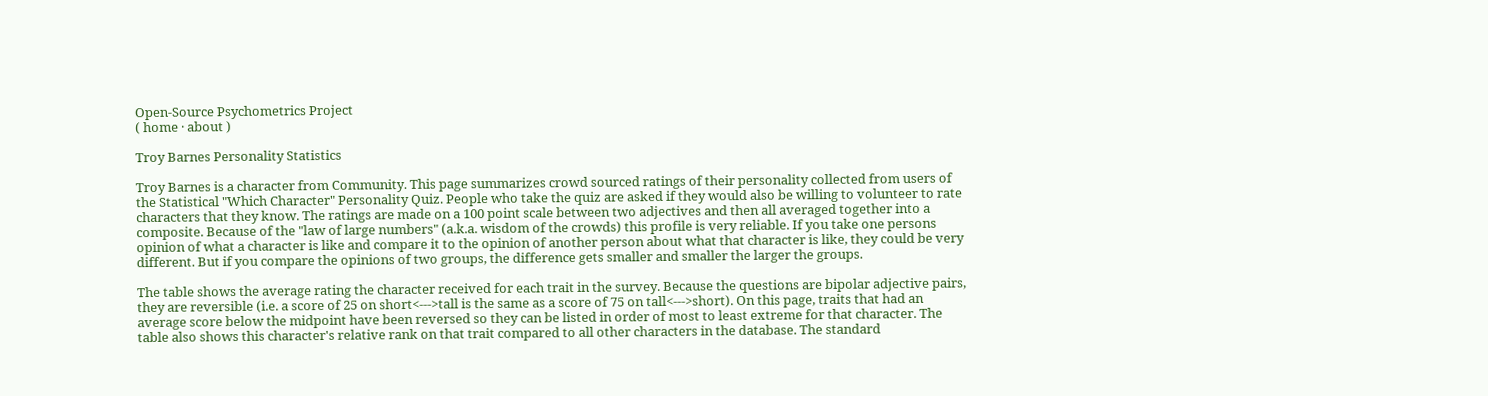Open-Source Psychometrics Project
( home · about )

Troy Barnes Personality Statistics

Troy Barnes is a character from Community. This page summarizes crowd sourced ratings of their personality collected from users of the Statistical "Which Character" Personality Quiz. People who take the quiz are asked if they would also be willing to volunteer to rate characters that they know. The ratings are made on a 100 point scale between two adjectives and then all averaged together into a composite. Because of the "law of large numbers" (a.k.a. wisdom of the crowds) this profile is very reliable. If you take one persons opinion of what a character is like and compare it to the opinion of another person about what that character is like, they could be very different. But if you compare the opinions of two groups, the difference gets smaller and smaller the larger the groups.

The table shows the average rating the character received for each trait in the survey. Because the questions are bipolar adjective pairs, they are reversible (i.e. a score of 25 on short<--->tall is the same as a score of 75 on tall<--->short). On this page, traits that had an average score below the midpoint have been reversed so they can be listed in order of most to least extreme for that character. The table also shows this character's relative rank on that trait compared to all other characters in the database. The standard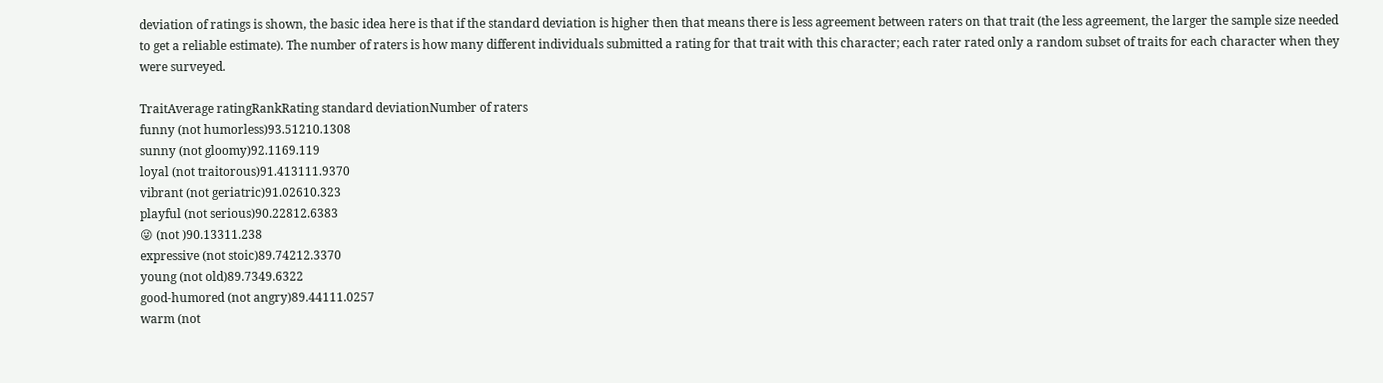deviation of ratings is shown, the basic idea here is that if the standard deviation is higher then that means there is less agreement between raters on that trait (the less agreement, the larger the sample size needed to get a reliable estimate). The number of raters is how many different individuals submitted a rating for that trait with this character; each rater rated only a random subset of traits for each character when they were surveyed.

TraitAverage ratingRankRating standard deviationNumber of raters
funny (not humorless)93.51210.1308
sunny (not gloomy)92.1169.119
loyal (not traitorous)91.413111.9370
vibrant (not geriatric)91.02610.323
playful (not serious)90.22812.6383
😜 (not )90.13311.238
expressive (not stoic)89.74212.3370
young (not old)89.7349.6322
good-humored (not angry)89.44111.0257
warm (not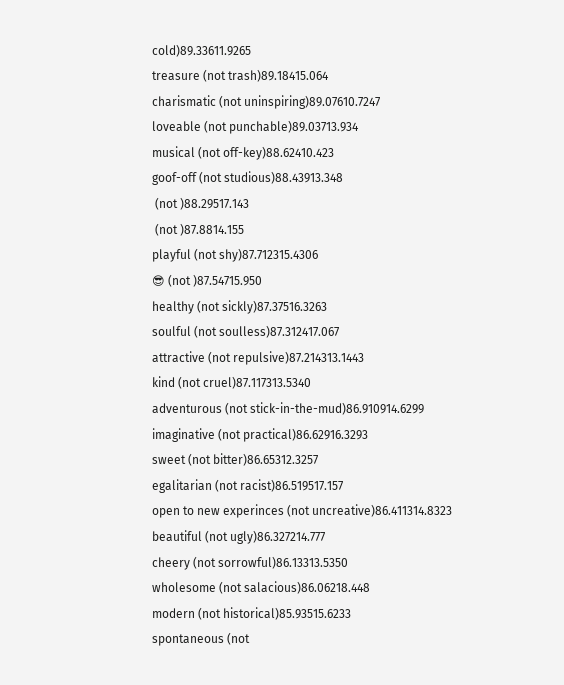cold)89.33611.9265
treasure (not trash)89.18415.064
charismatic (not uninspiring)89.07610.7247
loveable (not punchable)89.03713.934
musical (not off-key)88.62410.423
goof-off (not studious)88.43913.348
 (not )88.29517.143
 (not )87.8814.155
playful (not shy)87.712315.4306
😎 (not )87.54715.950
healthy (not sickly)87.37516.3263
soulful (not soulless)87.312417.067
attractive (not repulsive)87.214313.1443
kind (not cruel)87.117313.5340
adventurous (not stick-in-the-mud)86.910914.6299
imaginative (not practical)86.62916.3293
sweet (not bitter)86.65312.3257
egalitarian (not racist)86.519517.157
open to new experinces (not uncreative)86.411314.8323
beautiful (not ugly)86.327214.777
cheery (not sorrowful)86.13313.5350
wholesome (not salacious)86.06218.448
modern (not historical)85.93515.6233
spontaneous (not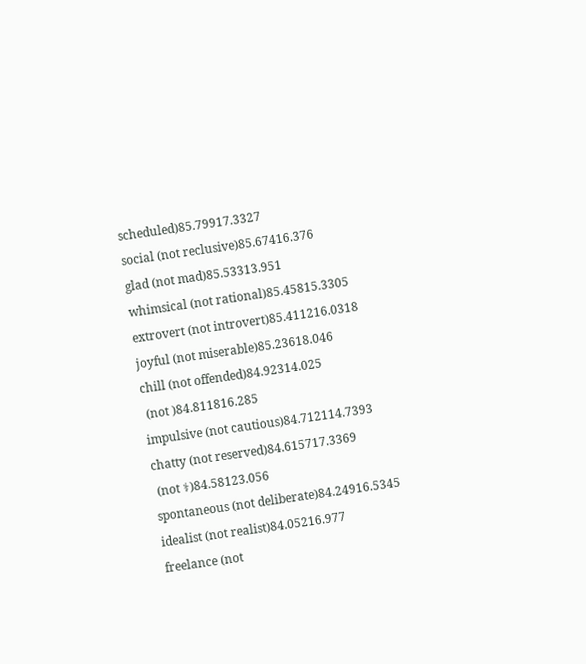scheduled)85.79917.3327
social (not reclusive)85.67416.376
glad (not mad)85.53313.951
whimsical (not rational)85.45815.3305
extrovert (not introvert)85.411216.0318
joyful (not miserable)85.23618.046
chill (not offended)84.92314.025
 (not )84.811816.285
impulsive (not cautious)84.712114.7393
chatty (not reserved)84.615717.3369
 (not ⚕)84.58123.056
spontaneous (not deliberate)84.24916.5345
idealist (not realist)84.05216.977
freelance (not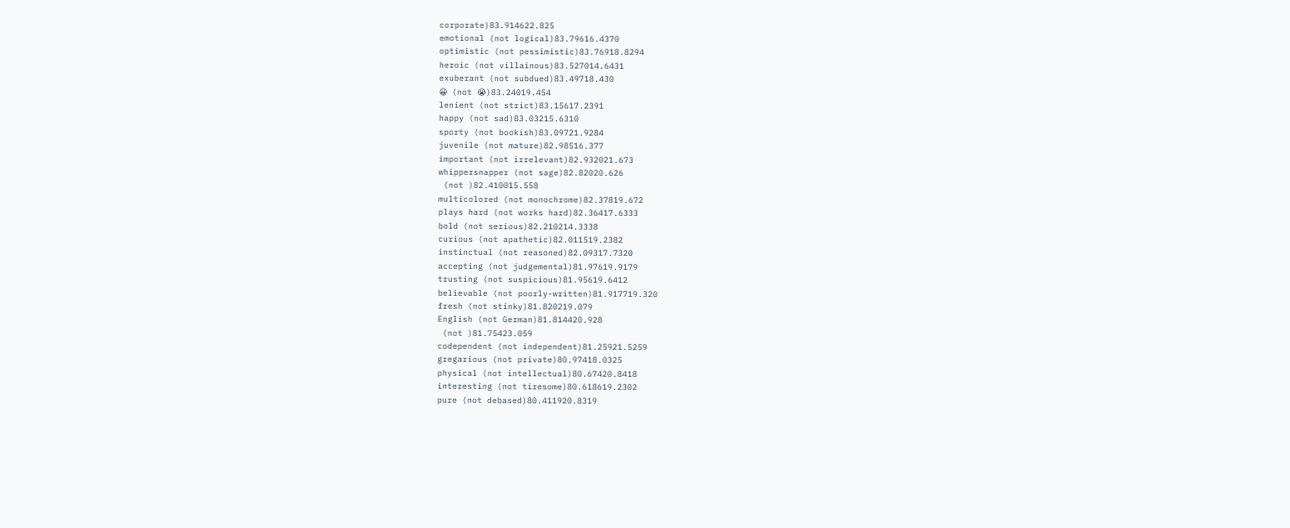corporate)83.914622.825
emotional (not logical)83.79616.4370
optimistic (not pessimistic)83.76918.8294
heroic (not villainous)83.527014.6431
exuberant (not subdued)83.49718.430
😀 (not 😭)83.24019.454
lenient (not strict)83.15617.2391
happy (not sad)83.03215.6310
sporty (not bookish)83.09721.9284
juvenile (not mature)82.98516.377
important (not irrelevant)82.932021.673
whippersnapper (not sage)82.82020.626
 (not )82.410015.558
multicolored (not monochrome)82.37819.672
plays hard (not works hard)82.36417.6333
bold (not serious)82.210214.3338
curious (not apathetic)82.011519.2382
instinctual (not reasoned)82.09317.7320
accepting (not judgemental)81.97619.9179
trusting (not suspicious)81.95619.6412
believable (not poorly-written)81.917719.320
fresh (not stinky)81.820219.079
English (not German)81.814420.928
 (not )81.75423.059
codependent (not independent)81.25921.5259
gregarious (not private)80.97418.0325
physical (not intellectual)80.67420.8418
interesting (not tiresome)80.618619.2302
pure (not debased)80.411920.8319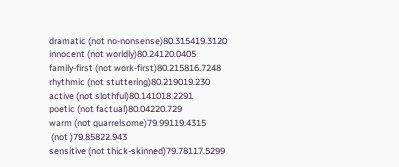dramatic (not no-nonsense)80.315419.3120
innocent (not worldly)80.24120.0405
family-first (not work-first)80.215816.7248
rhythmic (not stuttering)80.219019.230
active (not slothful)80.141018.2291
poetic (not factual)80.04220.729
warm (not quarrelsome)79.99119.4315
 (not )79.85822.943
sensitive (not thick-skinned)79.78117.5299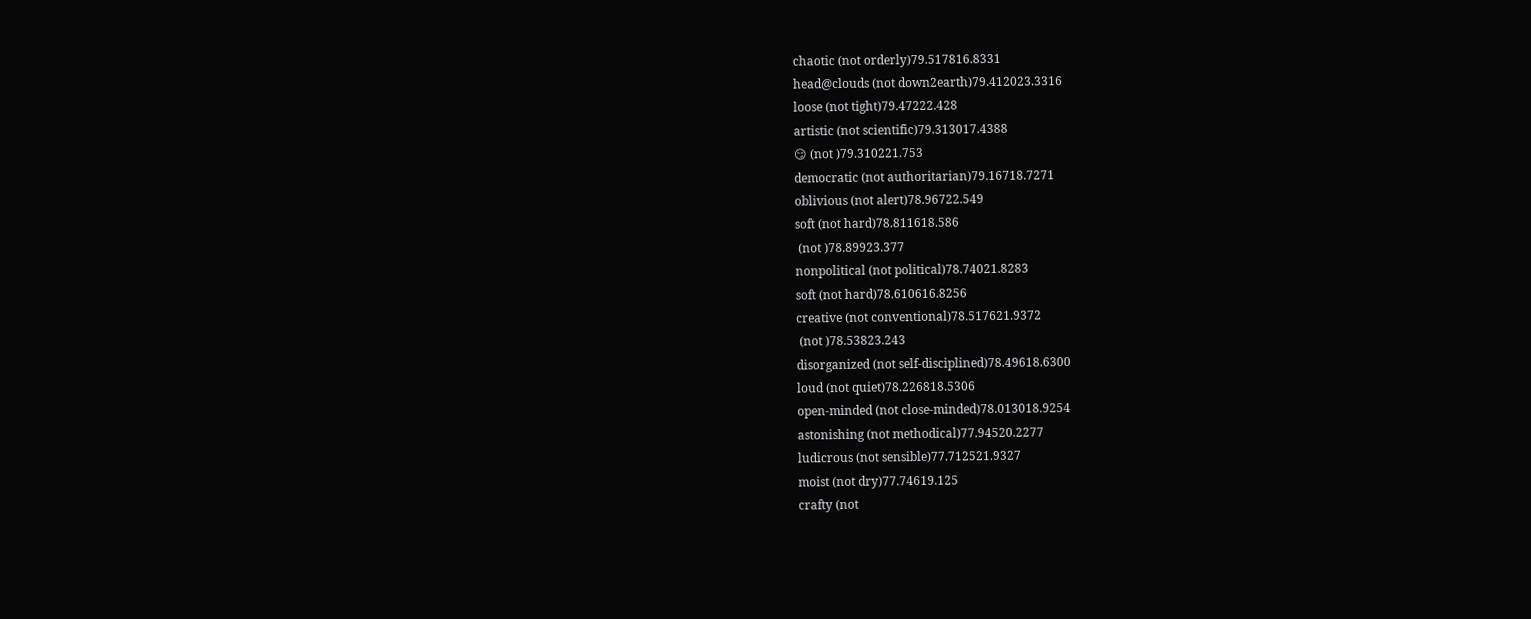chaotic (not orderly)79.517816.8331
head@clouds (not down2earth)79.412023.3316
loose (not tight)79.47222.428
artistic (not scientific)79.313017.4388
😏 (not )79.310221.753
democratic (not authoritarian)79.16718.7271
oblivious (not alert)78.96722.549
soft (not hard)78.811618.586
 (not )78.89923.377
nonpolitical (not political)78.74021.8283
soft (not hard)78.610616.8256
creative (not conventional)78.517621.9372
 (not )78.53823.243
disorganized (not self-disciplined)78.49618.6300
loud (not quiet)78.226818.5306
open-minded (not close-minded)78.013018.9254
astonishing (not methodical)77.94520.2277
ludicrous (not sensible)77.712521.9327
moist (not dry)77.74619.125
crafty (not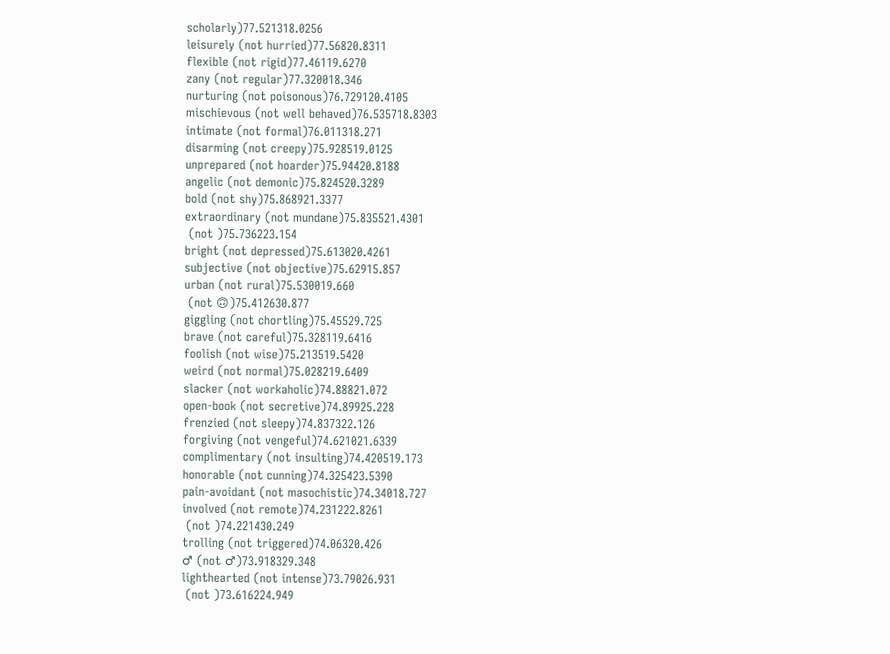scholarly)77.521318.0256
leisurely (not hurried)77.56820.8311
flexible (not rigid)77.46119.6270
zany (not regular)77.320018.346
nurturing (not poisonous)76.729120.4105
mischievous (not well behaved)76.535718.8303
intimate (not formal)76.011318.271
disarming (not creepy)75.928519.0125
unprepared (not hoarder)75.94420.8188
angelic (not demonic)75.824520.3289
bold (not shy)75.868921.3377
extraordinary (not mundane)75.835521.4301
 (not )75.736223.154
bright (not depressed)75.613020.4261
subjective (not objective)75.62915.857
urban (not rural)75.530019.660
 (not 🙃)75.412630.877
giggling (not chortling)75.45529.725
brave (not careful)75.328119.6416
foolish (not wise)75.213519.5420
weird (not normal)75.028219.6409
slacker (not workaholic)74.88821.072
open-book (not secretive)74.89925.228
frenzied (not sleepy)74.837322.126
forgiving (not vengeful)74.621021.6339
complimentary (not insulting)74.420519.173
honorable (not cunning)74.325423.5390
pain-avoidant (not masochistic)74.34018.727
involved (not remote)74.231222.8261
 (not )74.221430.249
trolling (not triggered)74.06320.426
♂ (not ♂)73.918329.348
lighthearted (not intense)73.79026.931
 (not )73.616224.949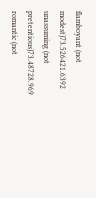flamboyant (not modest)73.526421.6392
unassuming (not pretentious)73.48728.969
romantic (not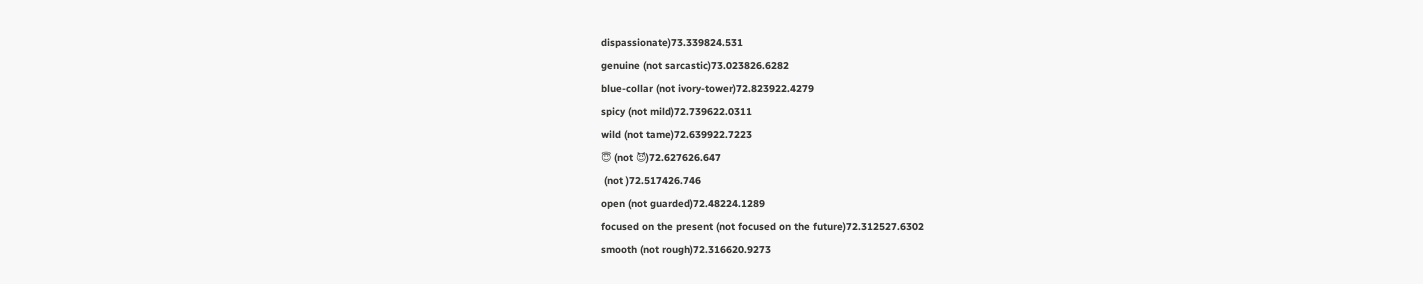dispassionate)73.339824.531
genuine (not sarcastic)73.023826.6282
blue-collar (not ivory-tower)72.823922.4279
spicy (not mild)72.739622.0311
wild (not tame)72.639922.7223
😇 (not 😈)72.627626.647
 (not )72.517426.746
open (not guarded)72.48224.1289
focused on the present (not focused on the future)72.312527.6302
smooth (not rough)72.316620.9273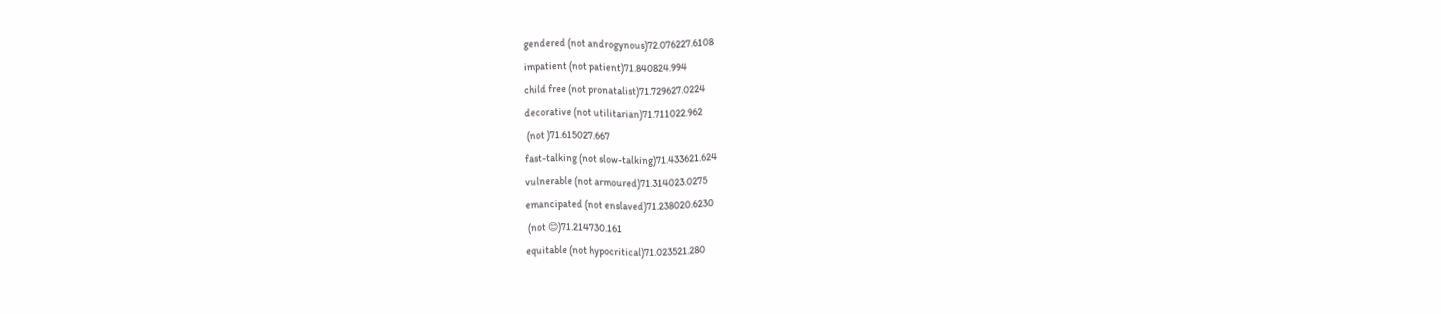gendered (not androgynous)72.076227.6108
impatient (not patient)71.840824.994
child free (not pronatalist)71.729627.0224
decorative (not utilitarian)71.711022.962
 (not )71.615027.667
fast-talking (not slow-talking)71.433621.624
vulnerable (not armoured)71.314023.0275
emancipated (not enslaved)71.238020.6230
 (not 😊)71.214730.161
equitable (not hypocritical)71.023521.280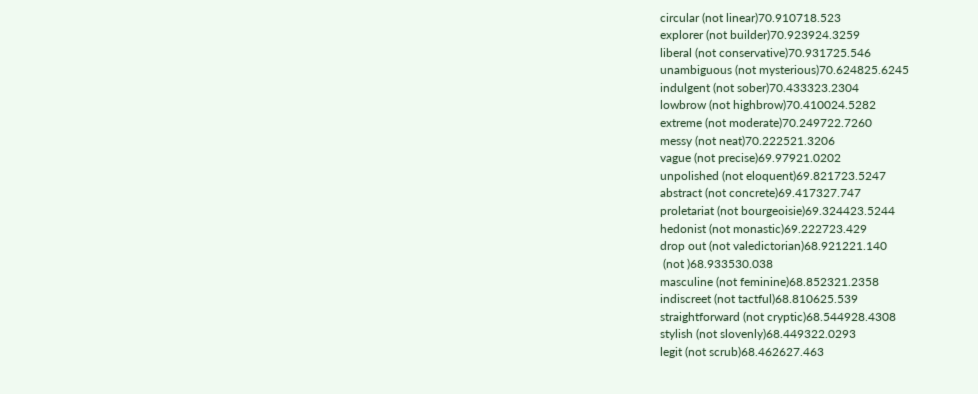circular (not linear)70.910718.523
explorer (not builder)70.923924.3259
liberal (not conservative)70.931725.546
unambiguous (not mysterious)70.624825.6245
indulgent (not sober)70.433323.2304
lowbrow (not highbrow)70.410024.5282
extreme (not moderate)70.249722.7260
messy (not neat)70.222521.3206
vague (not precise)69.97921.0202
unpolished (not eloquent)69.821723.5247
abstract (not concrete)69.417327.747
proletariat (not bourgeoisie)69.324423.5244
hedonist (not monastic)69.222723.429
drop out (not valedictorian)68.921221.140
 (not )68.933530.038
masculine (not feminine)68.852321.2358
indiscreet (not tactful)68.810625.539
straightforward (not cryptic)68.544928.4308
stylish (not slovenly)68.449322.0293
legit (not scrub)68.462627.463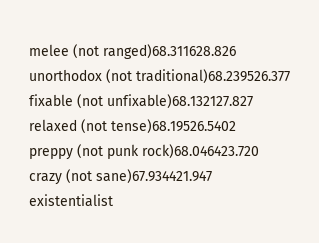melee (not ranged)68.311628.826
unorthodox (not traditional)68.239526.377
fixable (not unfixable)68.132127.827
relaxed (not tense)68.19526.5402
preppy (not punk rock)68.046423.720
crazy (not sane)67.934421.947
existentialist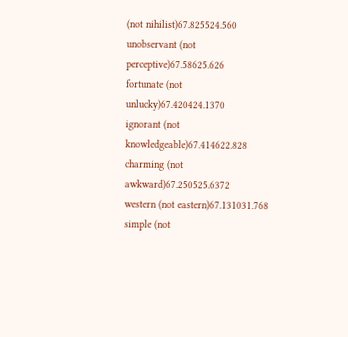(not nihilist)67.825524.560
unobservant (not perceptive)67.58625.626
fortunate (not unlucky)67.420424.1370
ignorant (not knowledgeable)67.414622.828
charming (not awkward)67.250525.6372
western (not eastern)67.131031.768
simple (not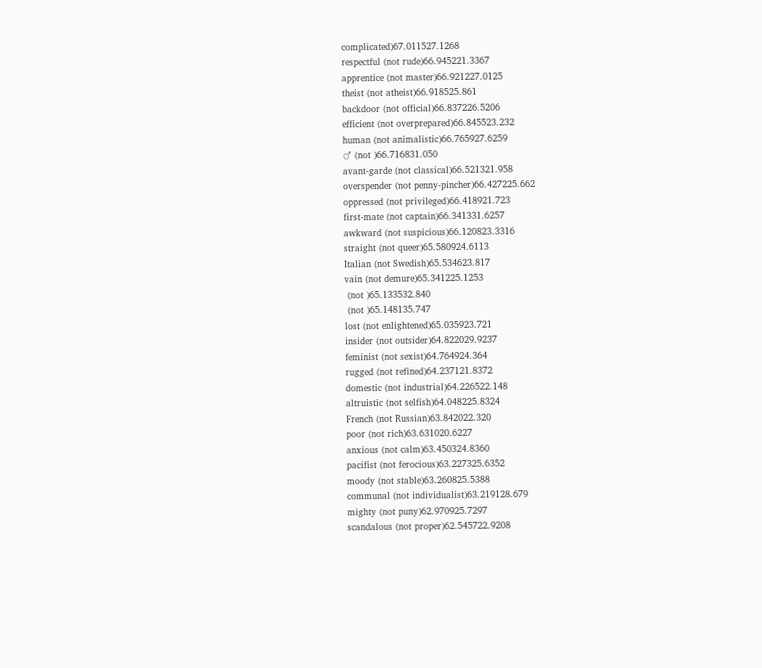complicated)67.011527.1268
respectful (not rude)66.945221.3367
apprentice (not master)66.921227.0125
theist (not atheist)66.918525.861
backdoor (not official)66.837226.5206
efficient (not overprepared)66.845523.232
human (not animalistic)66.765927.6259
♂ (not )66.716831.050
avant-garde (not classical)66.521321.958
overspender (not penny-pincher)66.427225.662
oppressed (not privileged)66.418921.723
first-mate (not captain)66.341331.6257
awkward (not suspicious)66.120823.3316
straight (not queer)65.580924.6113
Italian (not Swedish)65.534623.817
vain (not demure)65.341225.1253
 (not )65.133532.840
 (not )65.148135.747
lost (not enlightened)65.035923.721
insider (not outsider)64.822029.9237
feminist (not sexist)64.764924.364
rugged (not refined)64.237121.8372
domestic (not industrial)64.226522.148
altruistic (not selfish)64.048225.8324
French (not Russian)63.842022.320
poor (not rich)63.631020.6227
anxious (not calm)63.450324.8360
pacifist (not ferocious)63.227325.6352
moody (not stable)63.260825.5388
communal (not individualist)63.219128.679
mighty (not puny)62.970925.7297
scandalous (not proper)62.545722.9208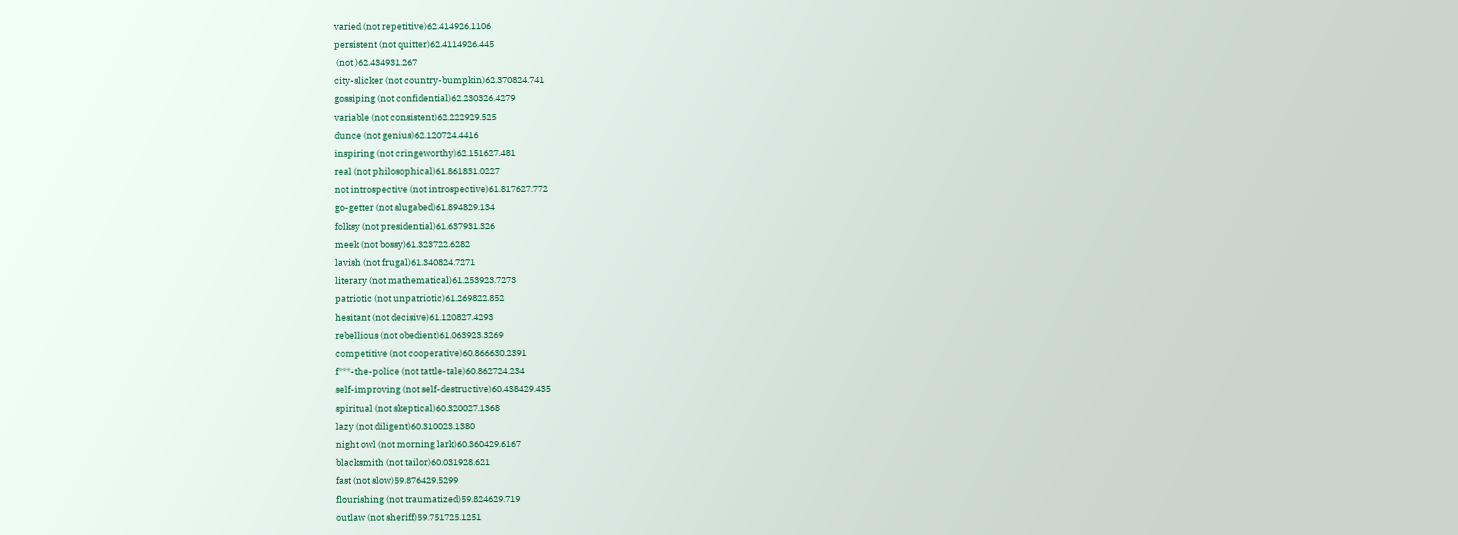varied (not repetitive)62.414926.1106
persistent (not quitter)62.4114926.445
 (not )62.434931.267
city-slicker (not country-bumpkin)62.370824.741
gossiping (not confidential)62.230326.4279
variable (not consistent)62.222929.525
dunce (not genius)62.120724.4416
inspiring (not cringeworthy)62.151627.481
real (not philosophical)61.861831.0227
not introspective (not introspective)61.817627.772
go-getter (not slugabed)61.894829.134
folksy (not presidential)61.637931.326
meek (not bossy)61.323722.6282
lavish (not frugal)61.340824.7271
literary (not mathematical)61.253923.7273
patriotic (not unpatriotic)61.269822.852
hesitant (not decisive)61.120827.4293
rebellious (not obedient)61.063923.3269
competitive (not cooperative)60.866630.2391
f***-the-police (not tattle-tale)60.862724.234
self-improving (not self-destructive)60.438429.435
spiritual (not skeptical)60.320027.1368
lazy (not diligent)60.310023.1380
night owl (not morning lark)60.360429.6167
blacksmith (not tailor)60.031928.621
fast (not slow)59.876429.5299
flourishing (not traumatized)59.824629.719
outlaw (not sheriff)59.751725.1251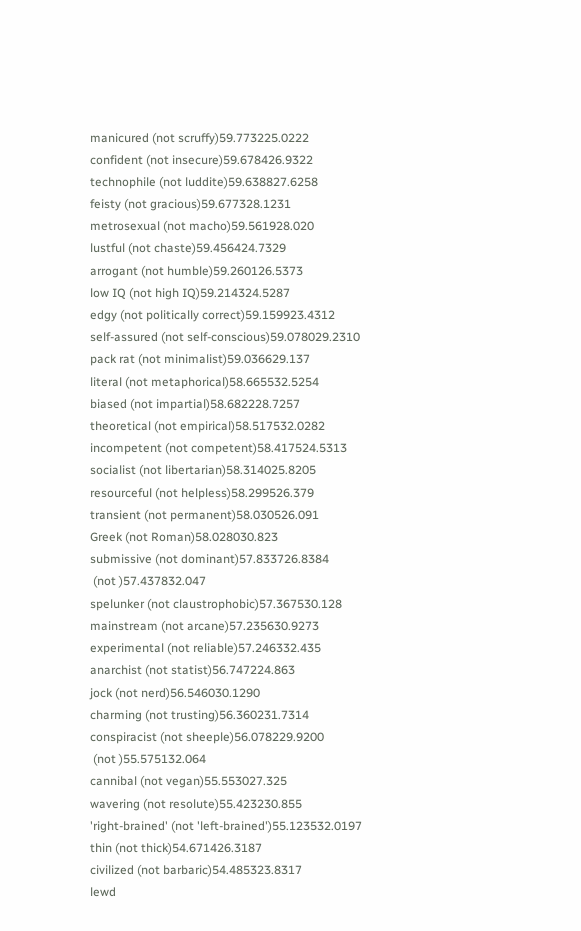manicured (not scruffy)59.773225.0222
confident (not insecure)59.678426.9322
technophile (not luddite)59.638827.6258
feisty (not gracious)59.677328.1231
metrosexual (not macho)59.561928.020
lustful (not chaste)59.456424.7329
arrogant (not humble)59.260126.5373
low IQ (not high IQ)59.214324.5287
edgy (not politically correct)59.159923.4312
self-assured (not self-conscious)59.078029.2310
pack rat (not minimalist)59.036629.137
literal (not metaphorical)58.665532.5254
biased (not impartial)58.682228.7257
theoretical (not empirical)58.517532.0282
incompetent (not competent)58.417524.5313
socialist (not libertarian)58.314025.8205
resourceful (not helpless)58.299526.379
transient (not permanent)58.030526.091
Greek (not Roman)58.028030.823
submissive (not dominant)57.833726.8384
 (not )57.437832.047
spelunker (not claustrophobic)57.367530.128
mainstream (not arcane)57.235630.9273
experimental (not reliable)57.246332.435
anarchist (not statist)56.747224.863
jock (not nerd)56.546030.1290
charming (not trusting)56.360231.7314
conspiracist (not sheeple)56.078229.9200
 (not )55.575132.064
cannibal (not vegan)55.553027.325
wavering (not resolute)55.423230.855
'right-brained' (not 'left-brained')55.123532.0197
thin (not thick)54.671426.3187
civilized (not barbaric)54.485323.8317
lewd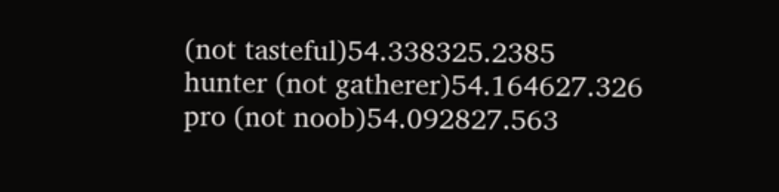(not tasteful)54.338325.2385
hunter (not gatherer)54.164627.326
pro (not noob)54.092827.563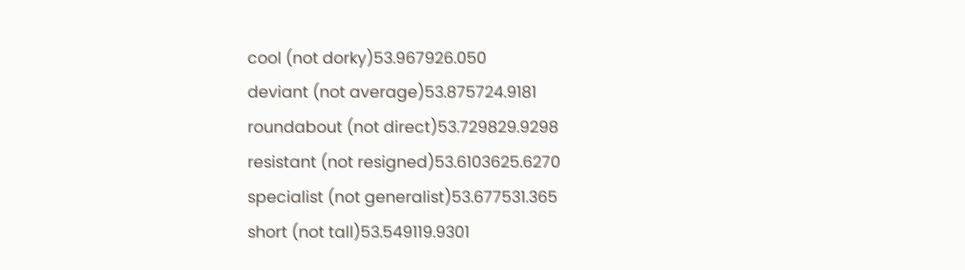cool (not dorky)53.967926.050
deviant (not average)53.875724.9181
roundabout (not direct)53.729829.9298
resistant (not resigned)53.6103625.6270
specialist (not generalist)53.677531.365
short (not tall)53.549119.9301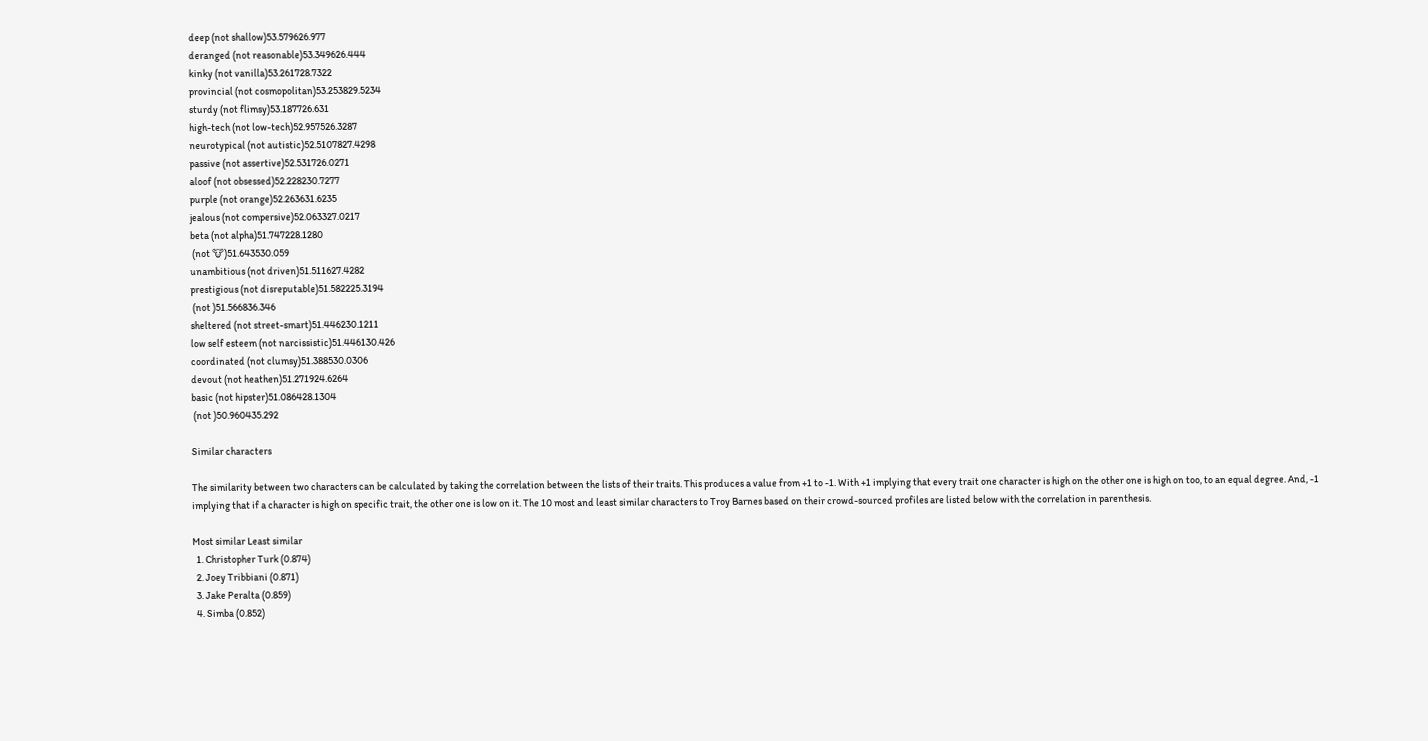deep (not shallow)53.579626.977
deranged (not reasonable)53.349626.444
kinky (not vanilla)53.261728.7322
provincial (not cosmopolitan)53.253829.5234
sturdy (not flimsy)53.187726.631
high-tech (not low-tech)52.957526.3287
neurotypical (not autistic)52.5107827.4298
passive (not assertive)52.531726.0271
aloof (not obsessed)52.228230.7277
purple (not orange)52.263631.6235
jealous (not compersive)52.063327.0217
beta (not alpha)51.747228.1280
 (not 🐮)51.643530.059
unambitious (not driven)51.511627.4282
prestigious (not disreputable)51.582225.3194
 (not )51.566836.346
sheltered (not street-smart)51.446230.1211
low self esteem (not narcissistic)51.446130.426
coordinated (not clumsy)51.388530.0306
devout (not heathen)51.271924.6264
basic (not hipster)51.086428.1304
 (not )50.960435.292

Similar characters

The similarity between two characters can be calculated by taking the correlation between the lists of their traits. This produces a value from +1 to -1. With +1 implying that every trait one character is high on the other one is high on too, to an equal degree. And, -1 implying that if a character is high on specific trait, the other one is low on it. The 10 most and least similar characters to Troy Barnes based on their crowd-sourced profiles are listed below with the correlation in parenthesis.

Most similar Least similar
  1. Christopher Turk (0.874)
  2. Joey Tribbiani (0.871)
  3. Jake Peralta (0.859)
  4. Simba (0.852)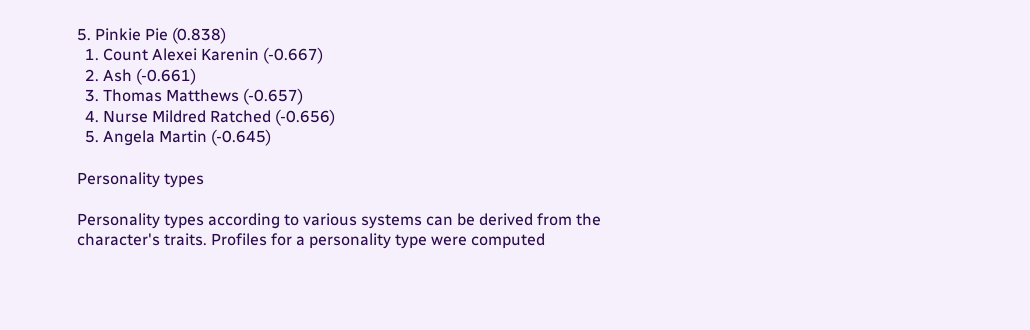5. Pinkie Pie (0.838)
  1. Count Alexei Karenin (-0.667)
  2. Ash (-0.661)
  3. Thomas Matthews (-0.657)
  4. Nurse Mildred Ratched (-0.656)
  5. Angela Martin (-0.645)

Personality types

Personality types according to various systems can be derived from the character's traits. Profiles for a personality type were computed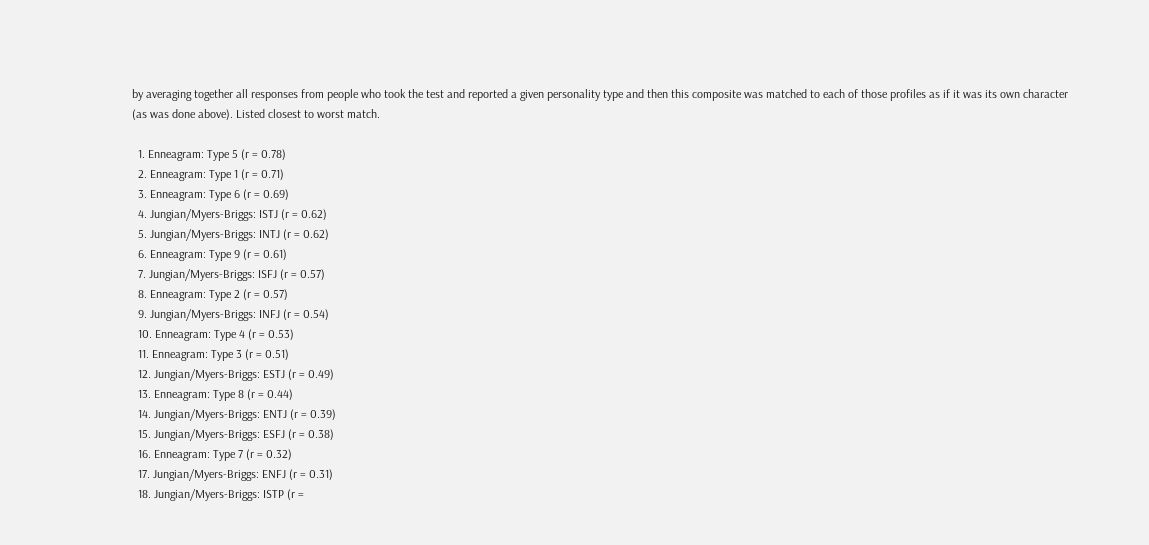by averaging together all responses from people who took the test and reported a given personality type and then this composite was matched to each of those profiles as if it was its own character (as was done above). Listed closest to worst match.

  1. Enneagram: Type 5 (r = 0.78)
  2. Enneagram: Type 1 (r = 0.71)
  3. Enneagram: Type 6 (r = 0.69)
  4. Jungian/Myers-Briggs: ISTJ (r = 0.62)
  5. Jungian/Myers-Briggs: INTJ (r = 0.62)
  6. Enneagram: Type 9 (r = 0.61)
  7. Jungian/Myers-Briggs: ISFJ (r = 0.57)
  8. Enneagram: Type 2 (r = 0.57)
  9. Jungian/Myers-Briggs: INFJ (r = 0.54)
  10. Enneagram: Type 4 (r = 0.53)
  11. Enneagram: Type 3 (r = 0.51)
  12. Jungian/Myers-Briggs: ESTJ (r = 0.49)
  13. Enneagram: Type 8 (r = 0.44)
  14. Jungian/Myers-Briggs: ENTJ (r = 0.39)
  15. Jungian/Myers-Briggs: ESFJ (r = 0.38)
  16. Enneagram: Type 7 (r = 0.32)
  17. Jungian/Myers-Briggs: ENFJ (r = 0.31)
  18. Jungian/Myers-Briggs: ISTP (r =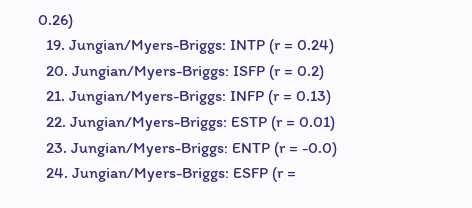0.26)
  19. Jungian/Myers-Briggs: INTP (r = 0.24)
  20. Jungian/Myers-Briggs: ISFP (r = 0.2)
  21. Jungian/Myers-Briggs: INFP (r = 0.13)
  22. Jungian/Myers-Briggs: ESTP (r = 0.01)
  23. Jungian/Myers-Briggs: ENTP (r = -0.0)
  24. Jungian/Myers-Briggs: ESFP (r =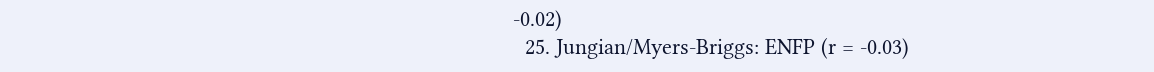-0.02)
  25. Jungian/Myers-Briggs: ENFP (r = -0.03)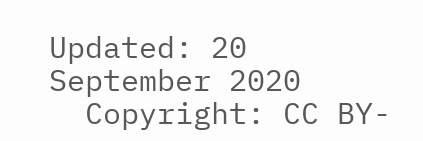Updated: 20 September 2020
  Copyright: CC BY-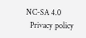NC-SA 4.0
  Privacy policy